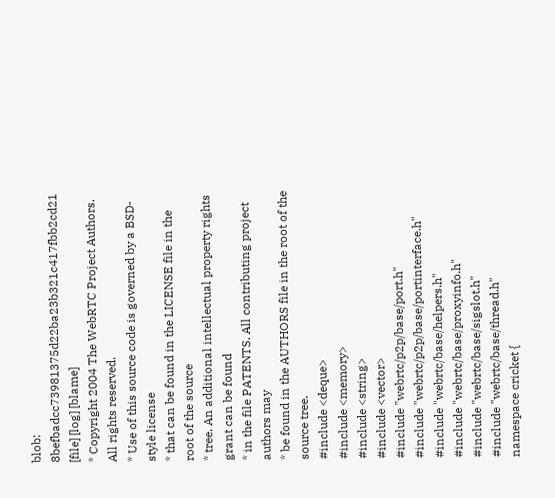blob: 8befbadcc73981375d22ba23b321c417fbb2cd21 [file] [log] [blame]
* Copyright 2004 The WebRTC Project Authors. All rights reserved.
* Use of this source code is governed by a BSD-style license
* that can be found in the LICENSE file in the root of the source
* tree. An additional intellectual property rights grant can be found
* in the file PATENTS. All contributing project authors may
* be found in the AUTHORS file in the root of the source tree.
#include <deque>
#include <memory>
#include <string>
#include <vector>
#include "webrtc/p2p/base/port.h"
#include "webrtc/p2p/base/portinterface.h"
#include "webrtc/base/helpers.h"
#include "webrtc/base/proxyinfo.h"
#include "webrtc/base/sigslot.h"
#include "webrtc/base/thread.h"
namespace cricket {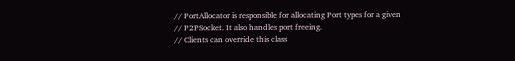// PortAllocator is responsible for allocating Port types for a given
// P2PSocket. It also handles port freeing.
// Clients can override this class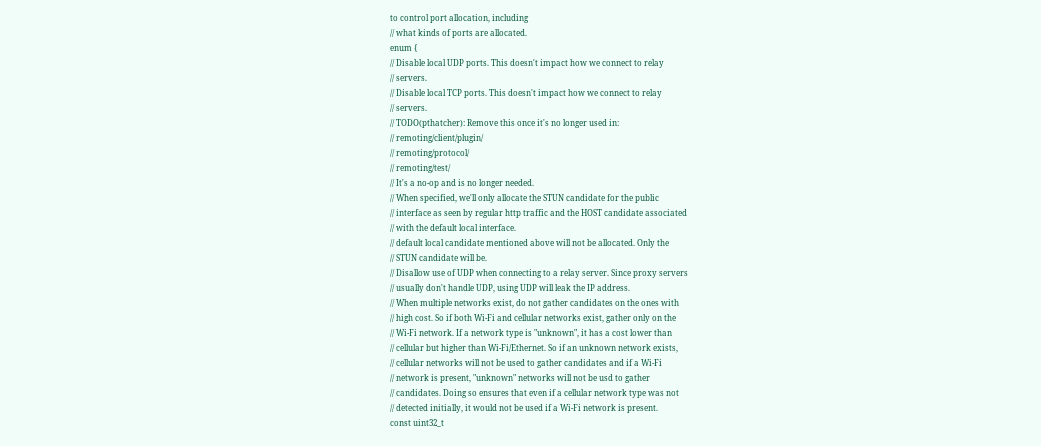to control port allocation, including
// what kinds of ports are allocated.
enum {
// Disable local UDP ports. This doesn't impact how we connect to relay
// servers.
// Disable local TCP ports. This doesn't impact how we connect to relay
// servers.
// TODO(pthatcher): Remove this once it's no longer used in:
// remoting/client/plugin/
// remoting/protocol/
// remoting/test/
// It's a no-op and is no longer needed.
// When specified, we'll only allocate the STUN candidate for the public
// interface as seen by regular http traffic and the HOST candidate associated
// with the default local interface.
// default local candidate mentioned above will not be allocated. Only the
// STUN candidate will be.
// Disallow use of UDP when connecting to a relay server. Since proxy servers
// usually don't handle UDP, using UDP will leak the IP address.
// When multiple networks exist, do not gather candidates on the ones with
// high cost. So if both Wi-Fi and cellular networks exist, gather only on the
// Wi-Fi network. If a network type is "unknown", it has a cost lower than
// cellular but higher than Wi-Fi/Ethernet. So if an unknown network exists,
// cellular networks will not be used to gather candidates and if a Wi-Fi
// network is present, "unknown" networks will not be usd to gather
// candidates. Doing so ensures that even if a cellular network type was not
// detected initially, it would not be used if a Wi-Fi network is present.
const uint32_t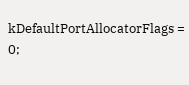kDefaultPortAllocatorFlags = 0;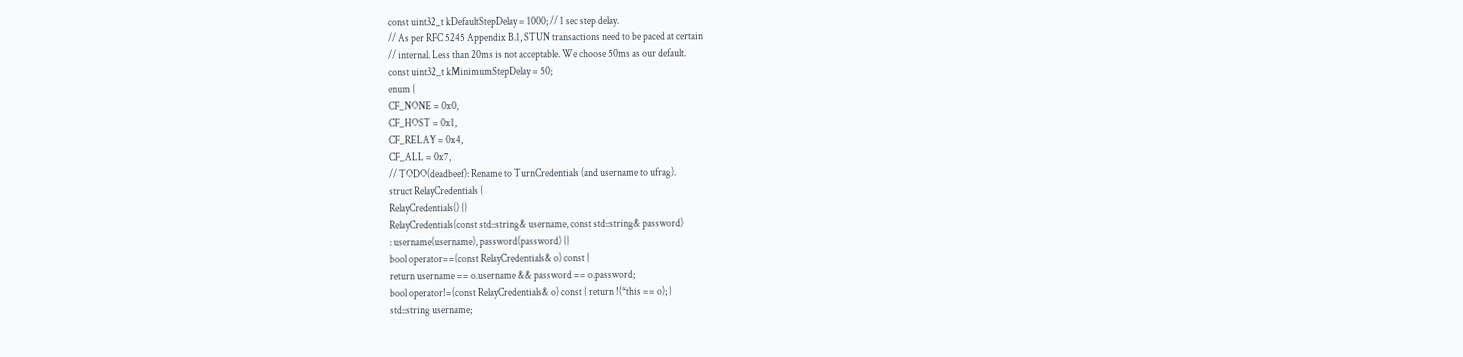const uint32_t kDefaultStepDelay = 1000; // 1 sec step delay.
// As per RFC 5245 Appendix B.1, STUN transactions need to be paced at certain
// internal. Less than 20ms is not acceptable. We choose 50ms as our default.
const uint32_t kMinimumStepDelay = 50;
enum {
CF_NONE = 0x0,
CF_HOST = 0x1,
CF_RELAY = 0x4,
CF_ALL = 0x7,
// TODO(deadbeef): Rename to TurnCredentials (and username to ufrag).
struct RelayCredentials {
RelayCredentials() {}
RelayCredentials(const std::string& username, const std::string& password)
: username(username), password(password) {}
bool operator==(const RelayCredentials& o) const {
return username == o.username && password == o.password;
bool operator!=(const RelayCredentials& o) const { return !(*this == o); }
std::string username;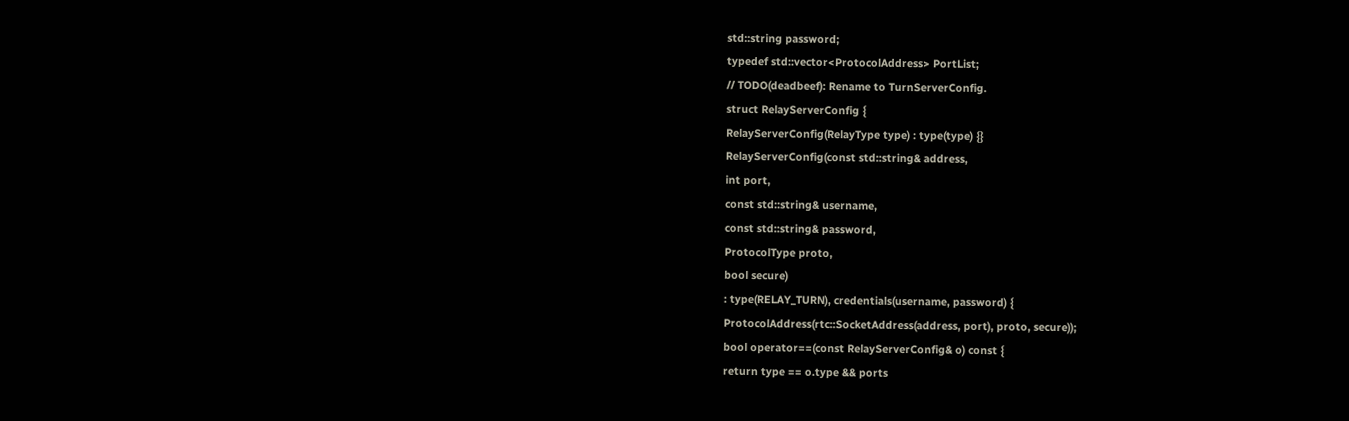std::string password;
typedef std::vector<ProtocolAddress> PortList;
// TODO(deadbeef): Rename to TurnServerConfig.
struct RelayServerConfig {
RelayServerConfig(RelayType type) : type(type) {}
RelayServerConfig(const std::string& address,
int port,
const std::string& username,
const std::string& password,
ProtocolType proto,
bool secure)
: type(RELAY_TURN), credentials(username, password) {
ProtocolAddress(rtc::SocketAddress(address, port), proto, secure));
bool operator==(const RelayServerConfig& o) const {
return type == o.type && ports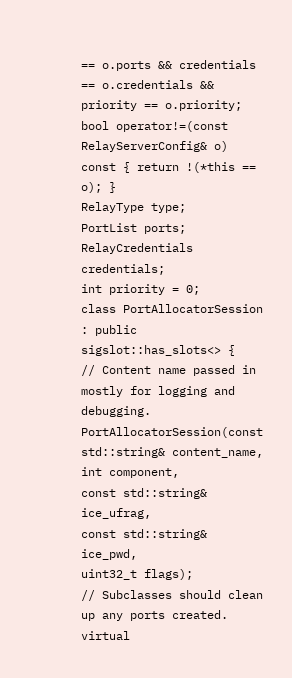== o.ports && credentials == o.credentials &&
priority == o.priority;
bool operator!=(const RelayServerConfig& o) const { return !(*this == o); }
RelayType type;
PortList ports;
RelayCredentials credentials;
int priority = 0;
class PortAllocatorSession : public sigslot::has_slots<> {
// Content name passed in mostly for logging and debugging.
PortAllocatorSession(const std::string& content_name,
int component,
const std::string& ice_ufrag,
const std::string& ice_pwd,
uint32_t flags);
// Subclasses should clean up any ports created.
virtual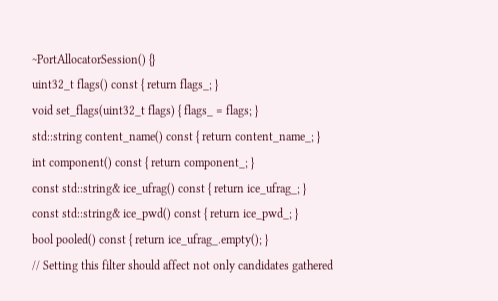~PortAllocatorSession() {}
uint32_t flags() const { return flags_; }
void set_flags(uint32_t flags) { flags_ = flags; }
std::string content_name() const { return content_name_; }
int component() const { return component_; }
const std::string& ice_ufrag() const { return ice_ufrag_; }
const std::string& ice_pwd() const { return ice_pwd_; }
bool pooled() const { return ice_ufrag_.empty(); }
// Setting this filter should affect not only candidates gathered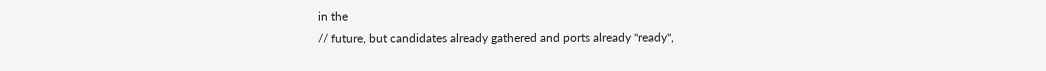in the
// future, but candidates already gathered and ports already "ready",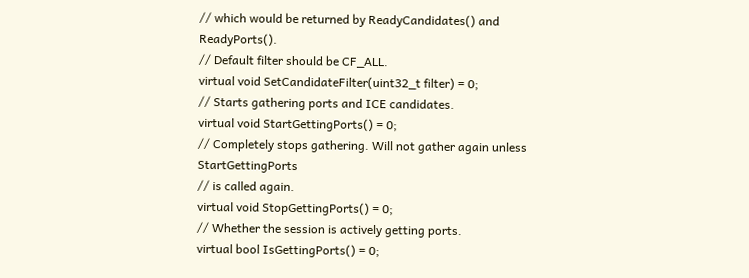// which would be returned by ReadyCandidates() and ReadyPorts().
// Default filter should be CF_ALL.
virtual void SetCandidateFilter(uint32_t filter) = 0;
// Starts gathering ports and ICE candidates.
virtual void StartGettingPorts() = 0;
// Completely stops gathering. Will not gather again unless StartGettingPorts
// is called again.
virtual void StopGettingPorts() = 0;
// Whether the session is actively getting ports.
virtual bool IsGettingPorts() = 0;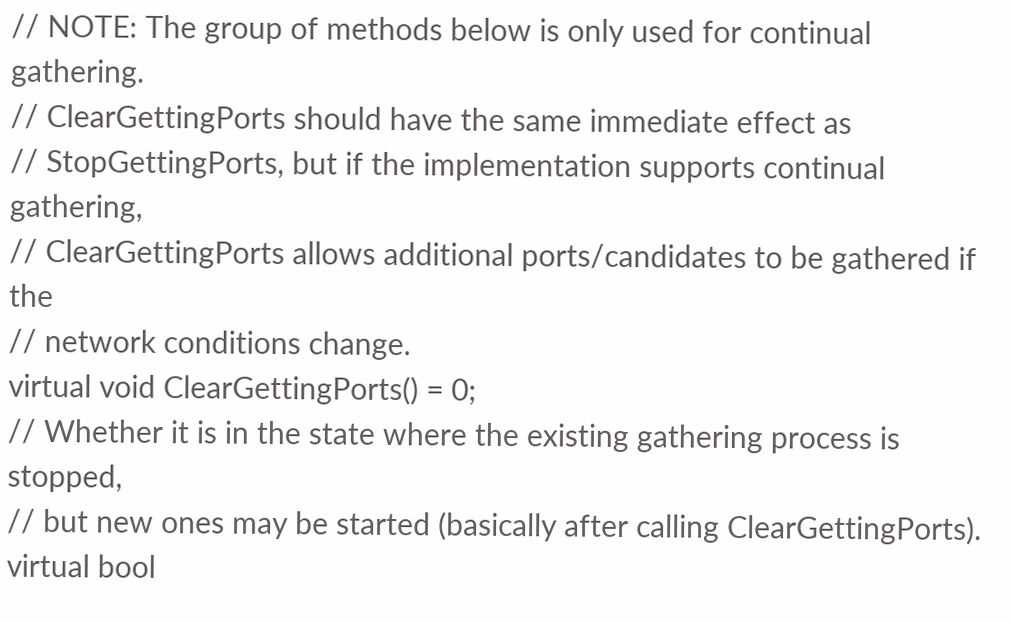// NOTE: The group of methods below is only used for continual gathering.
// ClearGettingPorts should have the same immediate effect as
// StopGettingPorts, but if the implementation supports continual gathering,
// ClearGettingPorts allows additional ports/candidates to be gathered if the
// network conditions change.
virtual void ClearGettingPorts() = 0;
// Whether it is in the state where the existing gathering process is stopped,
// but new ones may be started (basically after calling ClearGettingPorts).
virtual bool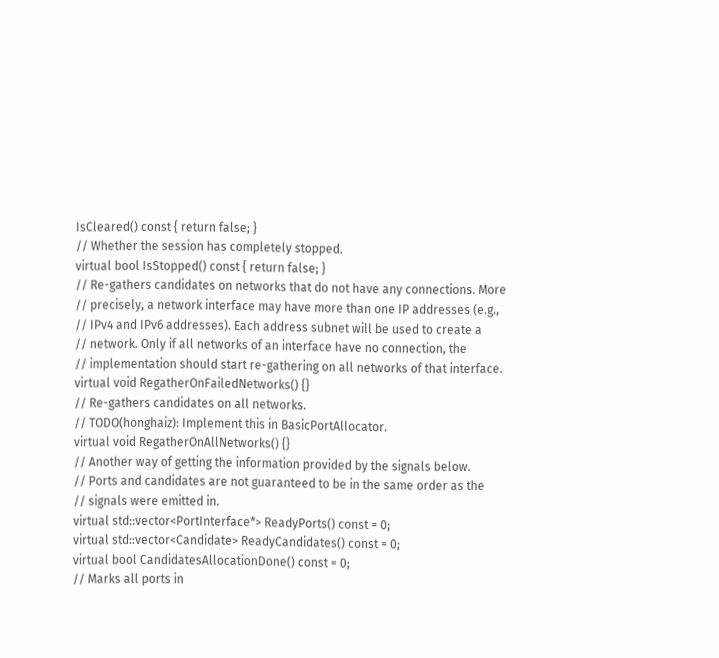IsCleared() const { return false; }
// Whether the session has completely stopped.
virtual bool IsStopped() const { return false; }
// Re-gathers candidates on networks that do not have any connections. More
// precisely, a network interface may have more than one IP addresses (e.g.,
// IPv4 and IPv6 addresses). Each address subnet will be used to create a
// network. Only if all networks of an interface have no connection, the
// implementation should start re-gathering on all networks of that interface.
virtual void RegatherOnFailedNetworks() {}
// Re-gathers candidates on all networks.
// TODO(honghaiz): Implement this in BasicPortAllocator.
virtual void RegatherOnAllNetworks() {}
// Another way of getting the information provided by the signals below.
// Ports and candidates are not guaranteed to be in the same order as the
// signals were emitted in.
virtual std::vector<PortInterface*> ReadyPorts() const = 0;
virtual std::vector<Candidate> ReadyCandidates() const = 0;
virtual bool CandidatesAllocationDone() const = 0;
// Marks all ports in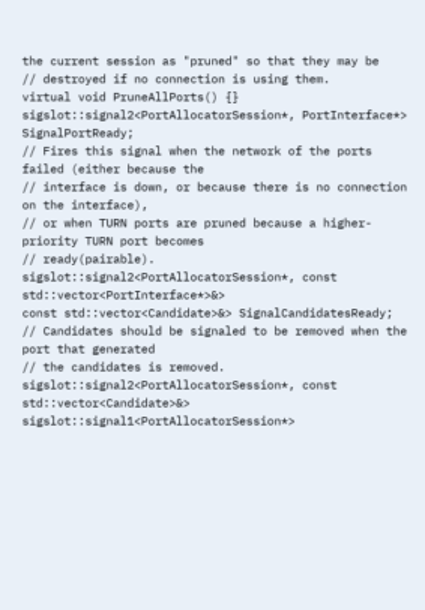the current session as "pruned" so that they may be
// destroyed if no connection is using them.
virtual void PruneAllPorts() {}
sigslot::signal2<PortAllocatorSession*, PortInterface*> SignalPortReady;
// Fires this signal when the network of the ports failed (either because the
// interface is down, or because there is no connection on the interface),
// or when TURN ports are pruned because a higher-priority TURN port becomes
// ready(pairable).
sigslot::signal2<PortAllocatorSession*, const std::vector<PortInterface*>&>
const std::vector<Candidate>&> SignalCandidatesReady;
// Candidates should be signaled to be removed when the port that generated
// the candidates is removed.
sigslot::signal2<PortAllocatorSession*, const std::vector<Candidate>&>
sigslot::signal1<PortAllocatorSession*>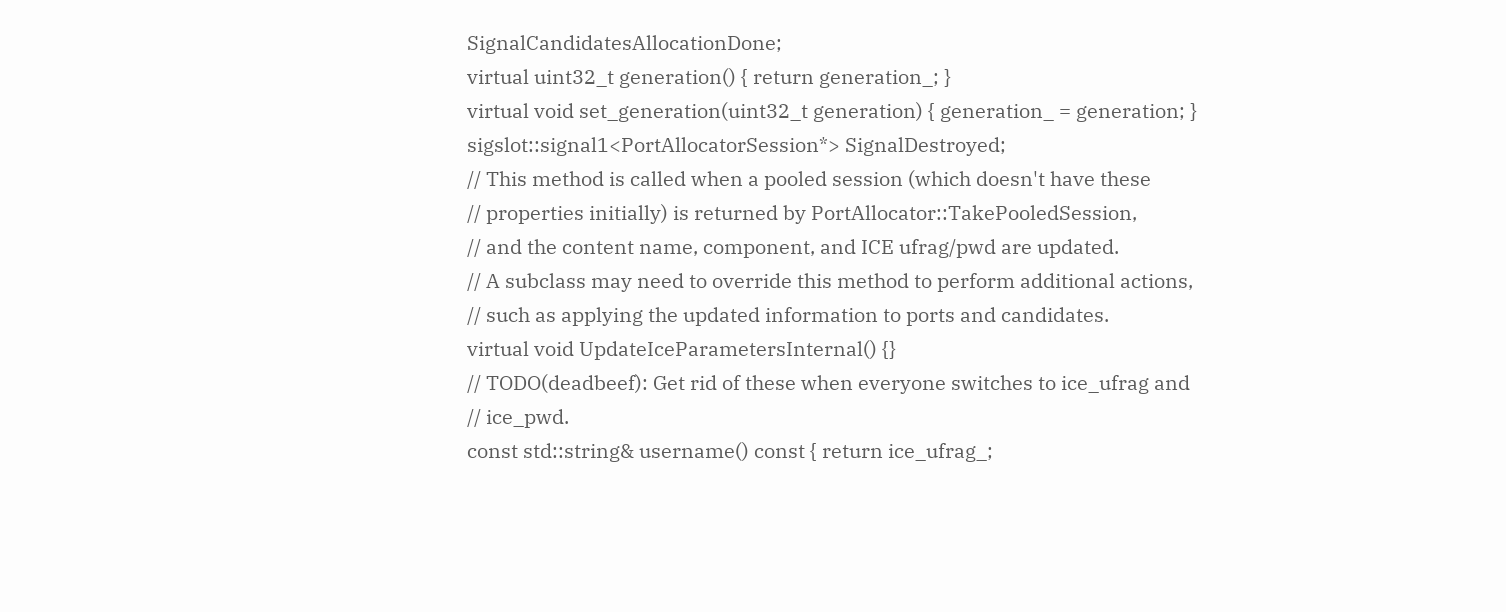SignalCandidatesAllocationDone;
virtual uint32_t generation() { return generation_; }
virtual void set_generation(uint32_t generation) { generation_ = generation; }
sigslot::signal1<PortAllocatorSession*> SignalDestroyed;
// This method is called when a pooled session (which doesn't have these
// properties initially) is returned by PortAllocator::TakePooledSession,
// and the content name, component, and ICE ufrag/pwd are updated.
// A subclass may need to override this method to perform additional actions,
// such as applying the updated information to ports and candidates.
virtual void UpdateIceParametersInternal() {}
// TODO(deadbeef): Get rid of these when everyone switches to ice_ufrag and
// ice_pwd.
const std::string& username() const { return ice_ufrag_;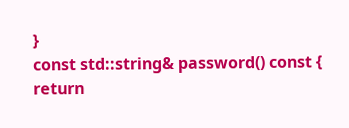}
const std::string& password() const { return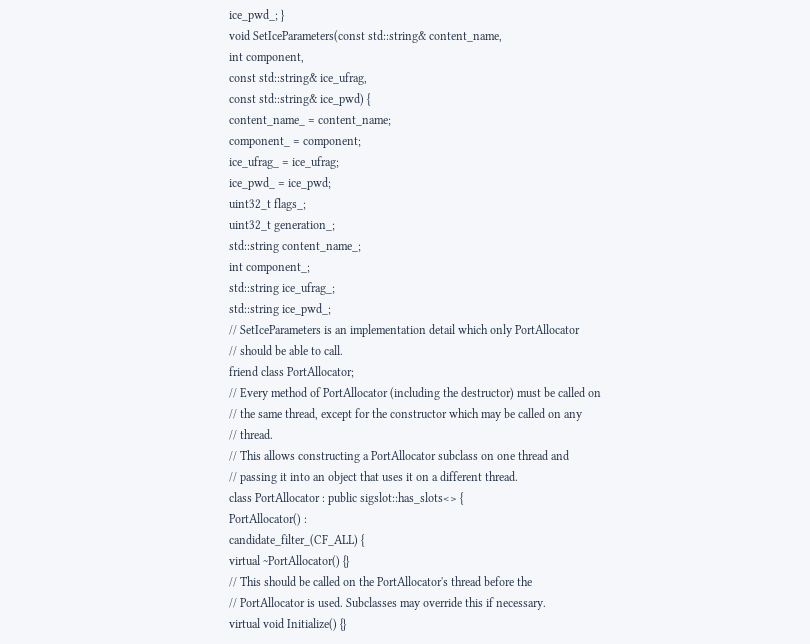ice_pwd_; }
void SetIceParameters(const std::string& content_name,
int component,
const std::string& ice_ufrag,
const std::string& ice_pwd) {
content_name_ = content_name;
component_ = component;
ice_ufrag_ = ice_ufrag;
ice_pwd_ = ice_pwd;
uint32_t flags_;
uint32_t generation_;
std::string content_name_;
int component_;
std::string ice_ufrag_;
std::string ice_pwd_;
// SetIceParameters is an implementation detail which only PortAllocator
// should be able to call.
friend class PortAllocator;
// Every method of PortAllocator (including the destructor) must be called on
// the same thread, except for the constructor which may be called on any
// thread.
// This allows constructing a PortAllocator subclass on one thread and
// passing it into an object that uses it on a different thread.
class PortAllocator : public sigslot::has_slots<> {
PortAllocator() :
candidate_filter_(CF_ALL) {
virtual ~PortAllocator() {}
// This should be called on the PortAllocator's thread before the
// PortAllocator is used. Subclasses may override this if necessary.
virtual void Initialize() {}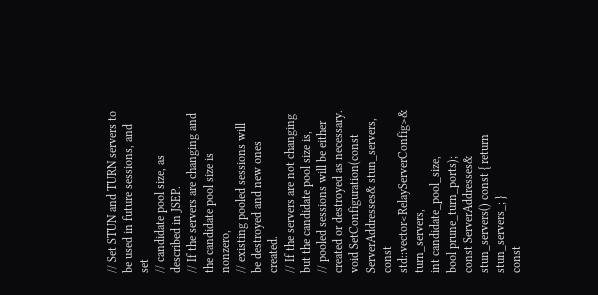// Set STUN and TURN servers to be used in future sessions, and set
// candidate pool size, as described in JSEP.
// If the servers are changing and the candidate pool size is nonzero,
// existing pooled sessions will be destroyed and new ones created.
// If the servers are not changing but the candidate pool size is,
// pooled sessions will be either created or destroyed as necessary.
void SetConfiguration(const ServerAddresses& stun_servers,
const std::vector<RelayServerConfig>& turn_servers,
int candidate_pool_size,
bool prune_turn_ports);
const ServerAddresses& stun_servers() const { return stun_servers_; }
const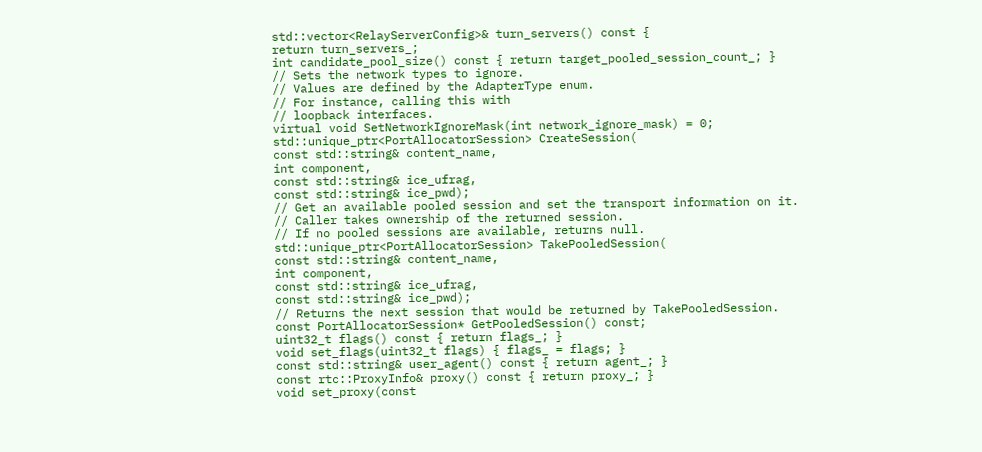std::vector<RelayServerConfig>& turn_servers() const {
return turn_servers_;
int candidate_pool_size() const { return target_pooled_session_count_; }
// Sets the network types to ignore.
// Values are defined by the AdapterType enum.
// For instance, calling this with
// loopback interfaces.
virtual void SetNetworkIgnoreMask(int network_ignore_mask) = 0;
std::unique_ptr<PortAllocatorSession> CreateSession(
const std::string& content_name,
int component,
const std::string& ice_ufrag,
const std::string& ice_pwd);
// Get an available pooled session and set the transport information on it.
// Caller takes ownership of the returned session.
// If no pooled sessions are available, returns null.
std::unique_ptr<PortAllocatorSession> TakePooledSession(
const std::string& content_name,
int component,
const std::string& ice_ufrag,
const std::string& ice_pwd);
// Returns the next session that would be returned by TakePooledSession.
const PortAllocatorSession* GetPooledSession() const;
uint32_t flags() const { return flags_; }
void set_flags(uint32_t flags) { flags_ = flags; }
const std::string& user_agent() const { return agent_; }
const rtc::ProxyInfo& proxy() const { return proxy_; }
void set_proxy(const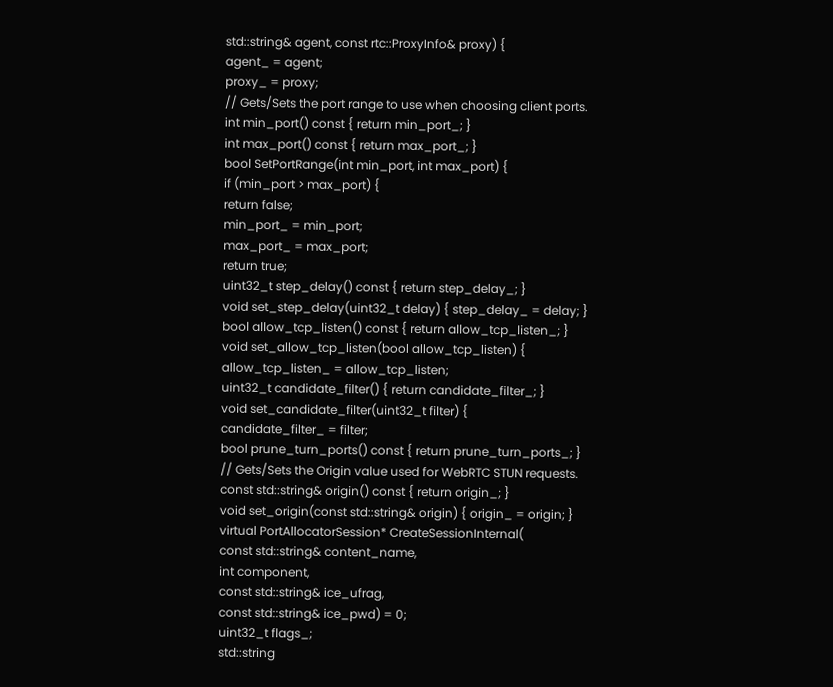std::string& agent, const rtc::ProxyInfo& proxy) {
agent_ = agent;
proxy_ = proxy;
// Gets/Sets the port range to use when choosing client ports.
int min_port() const { return min_port_; }
int max_port() const { return max_port_; }
bool SetPortRange(int min_port, int max_port) {
if (min_port > max_port) {
return false;
min_port_ = min_port;
max_port_ = max_port;
return true;
uint32_t step_delay() const { return step_delay_; }
void set_step_delay(uint32_t delay) { step_delay_ = delay; }
bool allow_tcp_listen() const { return allow_tcp_listen_; }
void set_allow_tcp_listen(bool allow_tcp_listen) {
allow_tcp_listen_ = allow_tcp_listen;
uint32_t candidate_filter() { return candidate_filter_; }
void set_candidate_filter(uint32_t filter) {
candidate_filter_ = filter;
bool prune_turn_ports() const { return prune_turn_ports_; }
// Gets/Sets the Origin value used for WebRTC STUN requests.
const std::string& origin() const { return origin_; }
void set_origin(const std::string& origin) { origin_ = origin; }
virtual PortAllocatorSession* CreateSessionInternal(
const std::string& content_name,
int component,
const std::string& ice_ufrag,
const std::string& ice_pwd) = 0;
uint32_t flags_;
std::string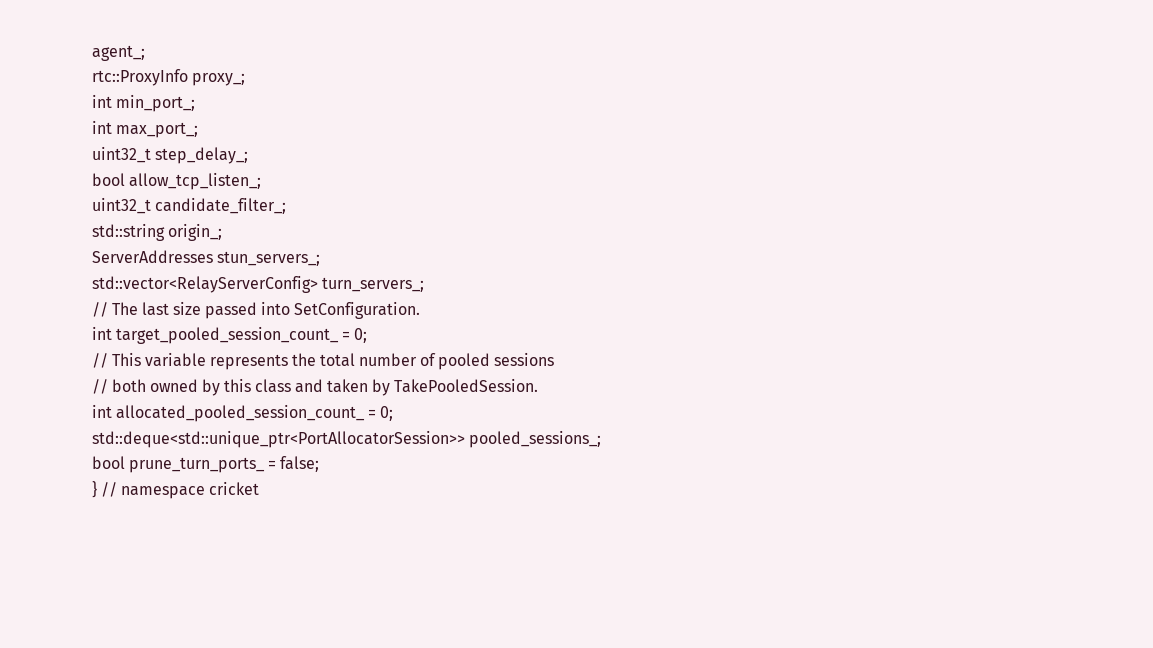agent_;
rtc::ProxyInfo proxy_;
int min_port_;
int max_port_;
uint32_t step_delay_;
bool allow_tcp_listen_;
uint32_t candidate_filter_;
std::string origin_;
ServerAddresses stun_servers_;
std::vector<RelayServerConfig> turn_servers_;
// The last size passed into SetConfiguration.
int target_pooled_session_count_ = 0;
// This variable represents the total number of pooled sessions
// both owned by this class and taken by TakePooledSession.
int allocated_pooled_session_count_ = 0;
std::deque<std::unique_ptr<PortAllocatorSession>> pooled_sessions_;
bool prune_turn_ports_ = false;
} // namespace cricket